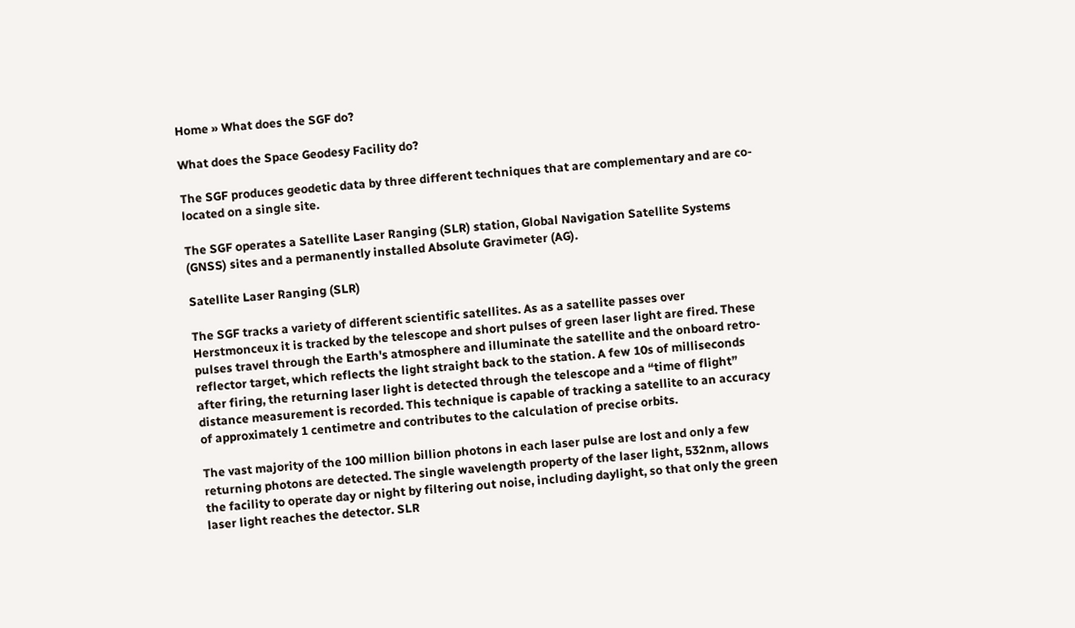Home » What does the SGF do?

What does the Space Geodesy Facility do?

The SGF produces geodetic data by three different techniques that are complementary and are co-located on a single site.

The SGF operates a Satellite Laser Ranging (SLR) station, Global Navigation Satellite Systems (GNSS) sites and a permanently installed Absolute Gravimeter (AG).

Satellite Laser Ranging (SLR)

The SGF tracks a variety of different scientific satellites. As as a satellite passes over Herstmonceux it is tracked by the telescope and short pulses of green laser light are fired. These pulses travel through the Earth's atmosphere and illuminate the satellite and the onboard retro-reflector target, which reflects the light straight back to the station. A few 10s of milliseconds after firing, the returning laser light is detected through the telescope and a “time of flight” distance measurement is recorded. This technique is capable of tracking a satellite to an accuracy of approximately 1 centimetre and contributes to the calculation of precise orbits.

The vast majority of the 100 million billion photons in each laser pulse are lost and only a few returning photons are detected. The single wavelength property of the laser light, 532nm, allows the facility to operate day or night by filtering out noise, including daylight, so that only the green laser light reaches the detector. SLR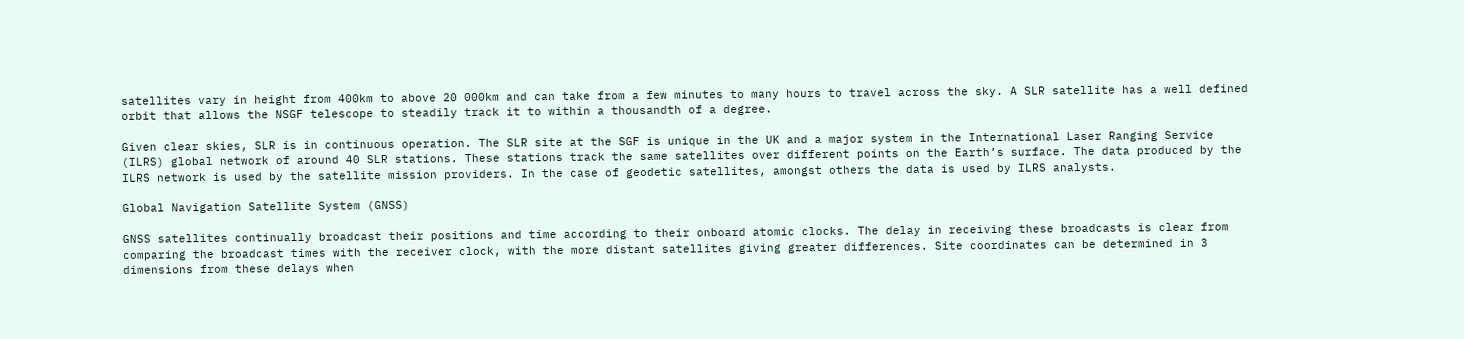satellites vary in height from 400km to above 20 000km and can take from a few minutes to many hours to travel across the sky. A SLR satellite has a well defined orbit that allows the NSGF telescope to steadily track it to within a thousandth of a degree.

Given clear skies, SLR is in continuous operation. The SLR site at the SGF is unique in the UK and a major system in the International Laser Ranging Service (ILRS) global network of around 40 SLR stations. These stations track the same satellites over different points on the Earth’s surface. The data produced by the ILRS network is used by the satellite mission providers. In the case of geodetic satellites, amongst others the data is used by ILRS analysts.

Global Navigation Satellite System (GNSS)

GNSS satellites continually broadcast their positions and time according to their onboard atomic clocks. The delay in receiving these broadcasts is clear from comparing the broadcast times with the receiver clock, with the more distant satellites giving greater differences. Site coordinates can be determined in 3 dimensions from these delays when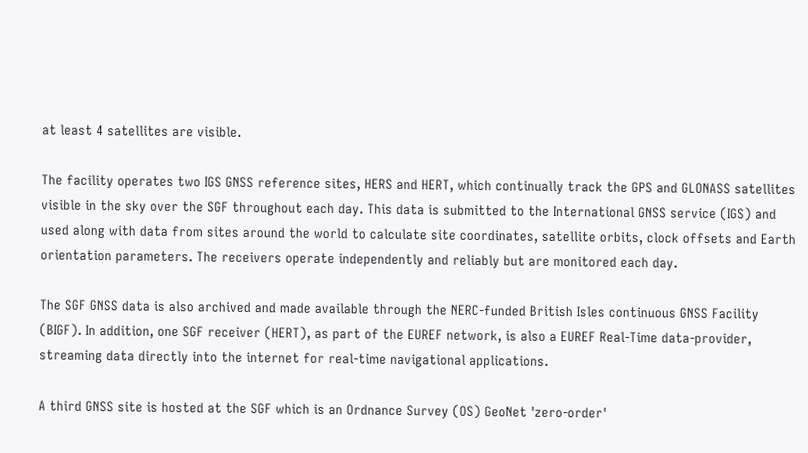at least 4 satellites are visible.

The facility operates two IGS GNSS reference sites, HERS and HERT, which continually track the GPS and GLONASS satellites visible in the sky over the SGF throughout each day. This data is submitted to the International GNSS service (IGS) and used along with data from sites around the world to calculate site coordinates, satellite orbits, clock offsets and Earth orientation parameters. The receivers operate independently and reliably but are monitored each day.

The SGF GNSS data is also archived and made available through the NERC-funded British Isles continuous GNSS Facility (BIGF). In addition, one SGF receiver (HERT), as part of the EUREF network, is also a EUREF Real-Time data-provider, streaming data directly into the internet for real-time navigational applications.

A third GNSS site is hosted at the SGF which is an Ordnance Survey (OS) GeoNet 'zero-order'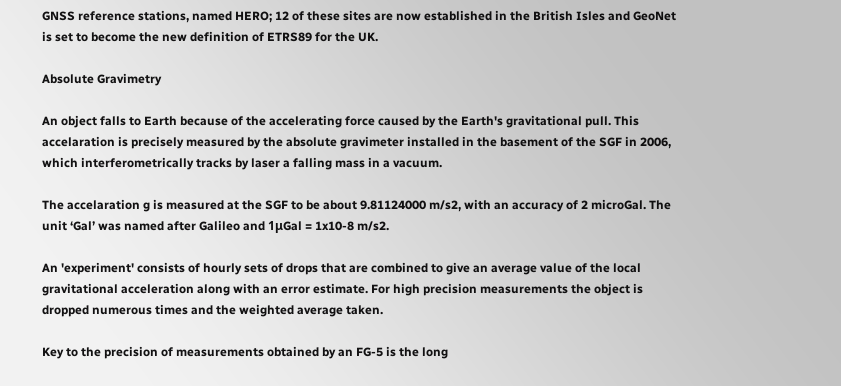GNSS reference stations, named HERO; 12 of these sites are now established in the British Isles and GeoNet is set to become the new definition of ETRS89 for the UK.

Absolute Gravimetry

An object falls to Earth because of the accelerating force caused by the Earth's gravitational pull. This accelaration is precisely measured by the absolute gravimeter installed in the basement of the SGF in 2006, which interferometrically tracks by laser a falling mass in a vacuum.

The accelaration g is measured at the SGF to be about 9.81124000 m/s2, with an accuracy of 2 microGal. The unit ‘Gal’ was named after Galileo and 1μGal = 1x10-8 m/s2.

An 'experiment' consists of hourly sets of drops that are combined to give an average value of the local gravitational acceleration along with an error estimate. For high precision measurements the object is dropped numerous times and the weighted average taken.

Key to the precision of measurements obtained by an FG-5 is the long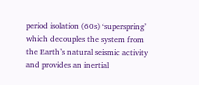period isolation (60s) ‘superspring’ which decouples the system from the Earth’s natural seismic activity and provides an inertial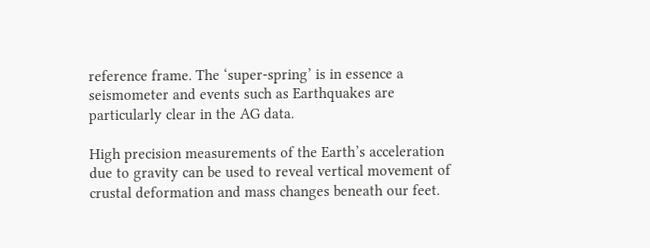reference frame. The ‘super-spring’ is in essence a seismometer and events such as Earthquakes are particularly clear in the AG data.

High precision measurements of the Earth’s acceleration due to gravity can be used to reveal vertical movement of crustal deformation and mass changes beneath our feet.